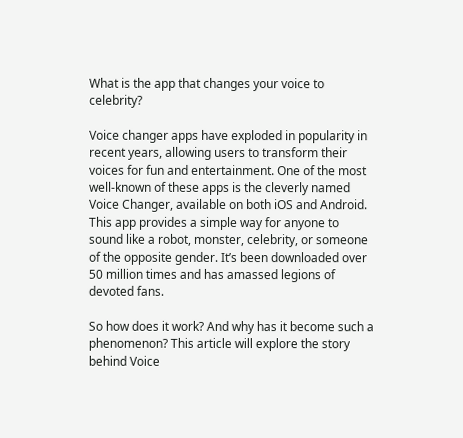What is the app that changes your voice to celebrity?

Voice changer apps have exploded in popularity in recent years, allowing users to transform their voices for fun and entertainment. One of the most well-known of these apps is the cleverly named Voice Changer, available on both iOS and Android. This app provides a simple way for anyone to sound like a robot, monster, celebrity, or someone of the opposite gender. It’s been downloaded over 50 million times and has amassed legions of devoted fans.

So how does it work? And why has it become such a phenomenon? This article will explore the story behind Voice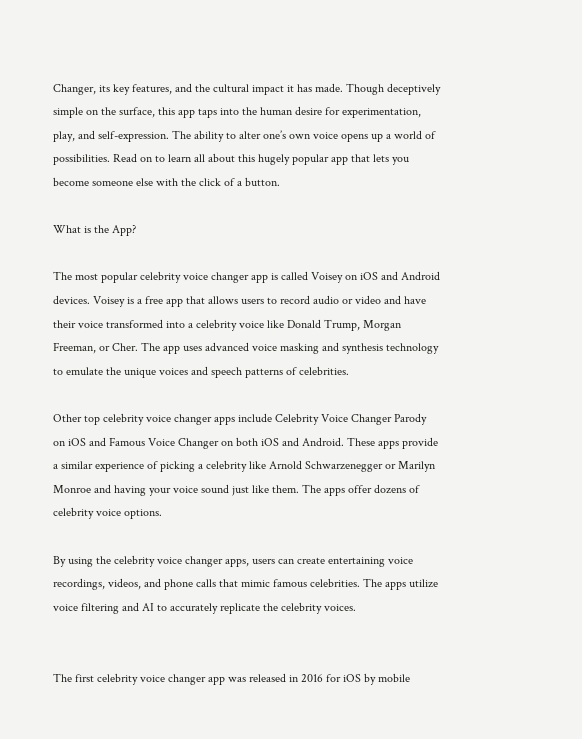Changer, its key features, and the cultural impact it has made. Though deceptively simple on the surface, this app taps into the human desire for experimentation, play, and self-expression. The ability to alter one’s own voice opens up a world of possibilities. Read on to learn all about this hugely popular app that lets you become someone else with the click of a button.

What is the App?

The most popular celebrity voice changer app is called Voisey on iOS and Android devices. Voisey is a free app that allows users to record audio or video and have their voice transformed into a celebrity voice like Donald Trump, Morgan Freeman, or Cher. The app uses advanced voice masking and synthesis technology to emulate the unique voices and speech patterns of celebrities.

Other top celebrity voice changer apps include Celebrity Voice Changer Parody on iOS and Famous Voice Changer on both iOS and Android. These apps provide a similar experience of picking a celebrity like Arnold Schwarzenegger or Marilyn Monroe and having your voice sound just like them. The apps offer dozens of celebrity voice options.

By using the celebrity voice changer apps, users can create entertaining voice recordings, videos, and phone calls that mimic famous celebrities. The apps utilize voice filtering and AI to accurately replicate the celebrity voices.


The first celebrity voice changer app was released in 2016 for iOS by mobile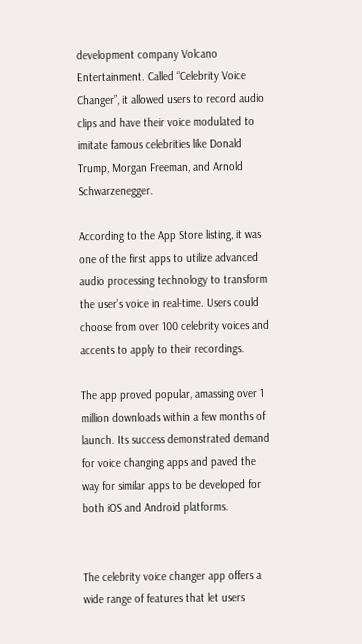development company Volcano Entertainment. Called “Celebrity Voice Changer”, it allowed users to record audio clips and have their voice modulated to imitate famous celebrities like Donald Trump, Morgan Freeman, and Arnold Schwarzenegger.

According to the App Store listing, it was one of the first apps to utilize advanced audio processing technology to transform the user’s voice in real-time. Users could choose from over 100 celebrity voices and accents to apply to their recordings.

The app proved popular, amassing over 1 million downloads within a few months of launch. Its success demonstrated demand for voice changing apps and paved the way for similar apps to be developed for both iOS and Android platforms.


The celebrity voice changer app offers a wide range of features that let users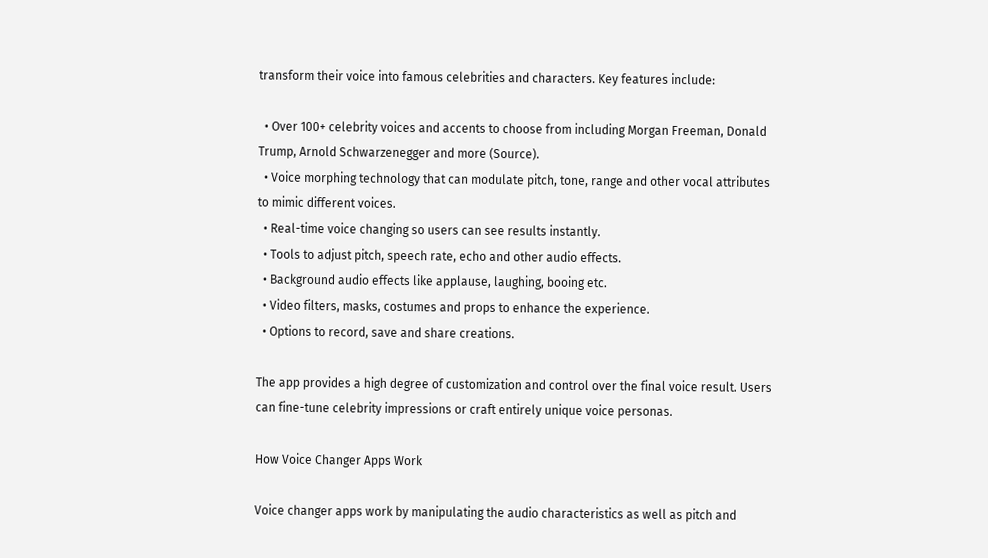transform their voice into famous celebrities and characters. Key features include:

  • Over 100+ celebrity voices and accents to choose from including Morgan Freeman, Donald Trump, Arnold Schwarzenegger and more (Source).
  • Voice morphing technology that can modulate pitch, tone, range and other vocal attributes to mimic different voices.
  • Real-time voice changing so users can see results instantly.
  • Tools to adjust pitch, speech rate, echo and other audio effects.
  • Background audio effects like applause, laughing, booing etc.
  • Video filters, masks, costumes and props to enhance the experience.
  • Options to record, save and share creations.

The app provides a high degree of customization and control over the final voice result. Users can fine-tune celebrity impressions or craft entirely unique voice personas.

How Voice Changer Apps Work

Voice changer apps work by manipulating the audio characteristics as well as pitch and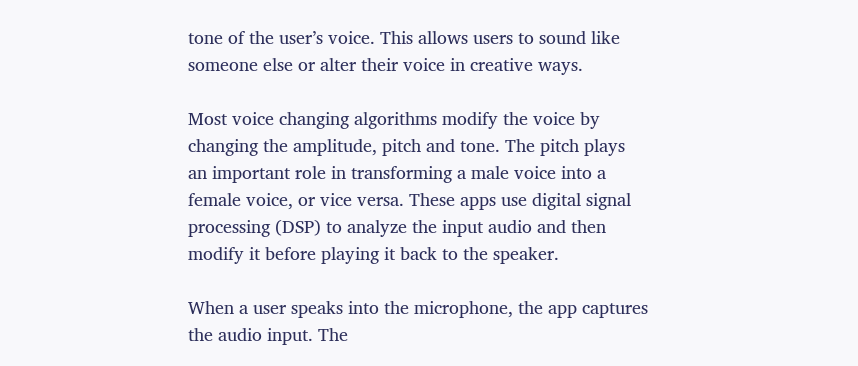tone of the user’s voice. This allows users to sound like someone else or alter their voice in creative ways.

Most voice changing algorithms modify the voice by changing the amplitude, pitch and tone. The pitch plays an important role in transforming a male voice into a female voice, or vice versa. These apps use digital signal processing (DSP) to analyze the input audio and then modify it before playing it back to the speaker.

When a user speaks into the microphone, the app captures the audio input. The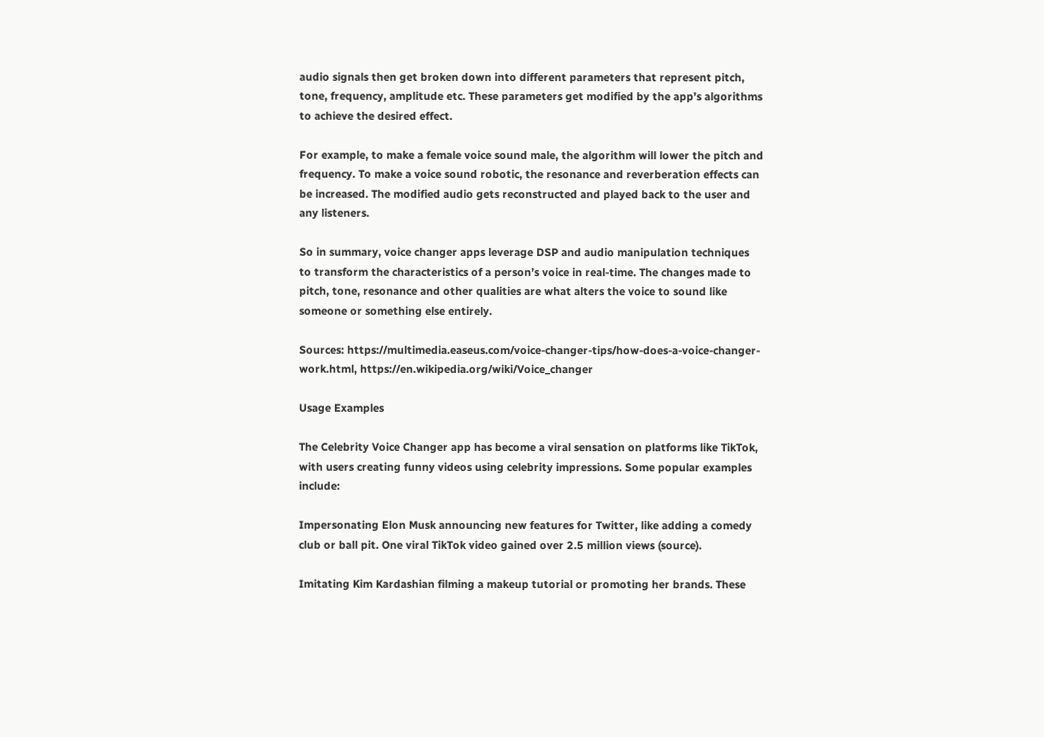audio signals then get broken down into different parameters that represent pitch, tone, frequency, amplitude etc. These parameters get modified by the app’s algorithms to achieve the desired effect.

For example, to make a female voice sound male, the algorithm will lower the pitch and frequency. To make a voice sound robotic, the resonance and reverberation effects can be increased. The modified audio gets reconstructed and played back to the user and any listeners.

So in summary, voice changer apps leverage DSP and audio manipulation techniques to transform the characteristics of a person’s voice in real-time. The changes made to pitch, tone, resonance and other qualities are what alters the voice to sound like someone or something else entirely.

Sources: https://multimedia.easeus.com/voice-changer-tips/how-does-a-voice-changer-work.html, https://en.wikipedia.org/wiki/Voice_changer

Usage Examples

The Celebrity Voice Changer app has become a viral sensation on platforms like TikTok, with users creating funny videos using celebrity impressions. Some popular examples include:

Impersonating Elon Musk announcing new features for Twitter, like adding a comedy club or ball pit. One viral TikTok video gained over 2.5 million views (source).

Imitating Kim Kardashian filming a makeup tutorial or promoting her brands. These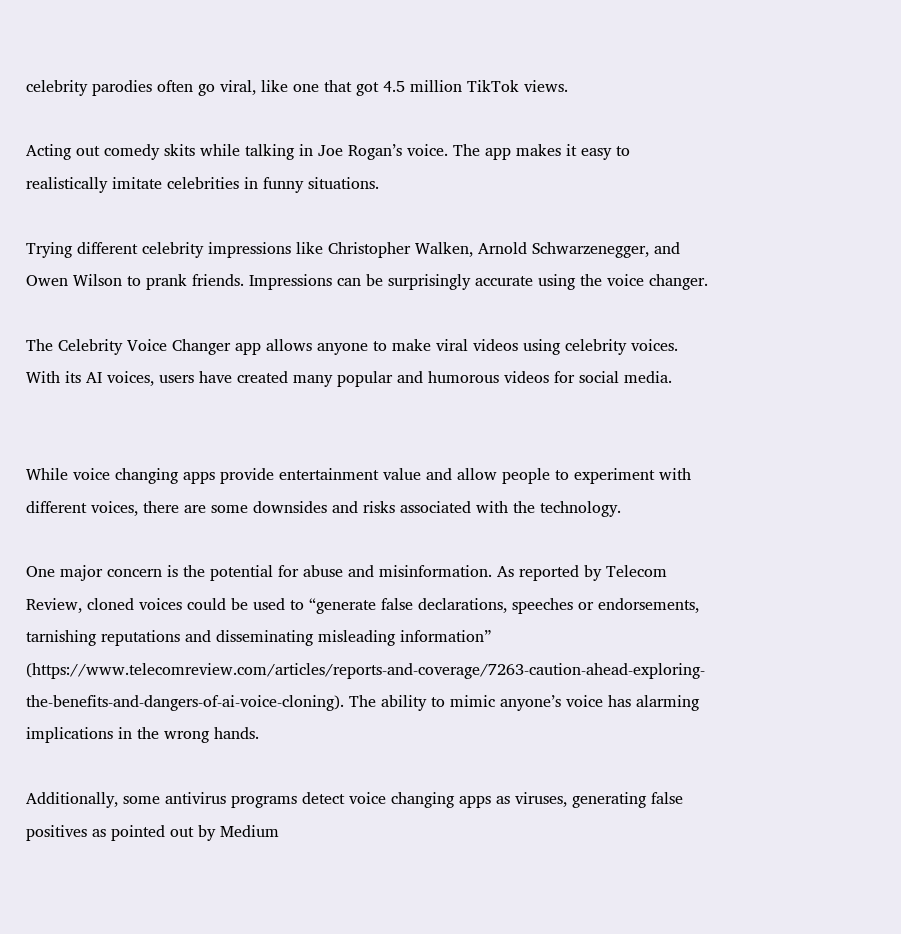celebrity parodies often go viral, like one that got 4.5 million TikTok views.

Acting out comedy skits while talking in Joe Rogan’s voice. The app makes it easy to realistically imitate celebrities in funny situations.

Trying different celebrity impressions like Christopher Walken, Arnold Schwarzenegger, and Owen Wilson to prank friends. Impressions can be surprisingly accurate using the voice changer.

The Celebrity Voice Changer app allows anyone to make viral videos using celebrity voices. With its AI voices, users have created many popular and humorous videos for social media.


While voice changing apps provide entertainment value and allow people to experiment with different voices, there are some downsides and risks associated with the technology.

One major concern is the potential for abuse and misinformation. As reported by Telecom Review, cloned voices could be used to “generate false declarations, speeches or endorsements, tarnishing reputations and disseminating misleading information” (https://www.telecomreview.com/articles/reports-and-coverage/7263-caution-ahead-exploring-the-benefits-and-dangers-of-ai-voice-cloning). The ability to mimic anyone’s voice has alarming implications in the wrong hands.

Additionally, some antivirus programs detect voice changing apps as viruses, generating false positives as pointed out by Medium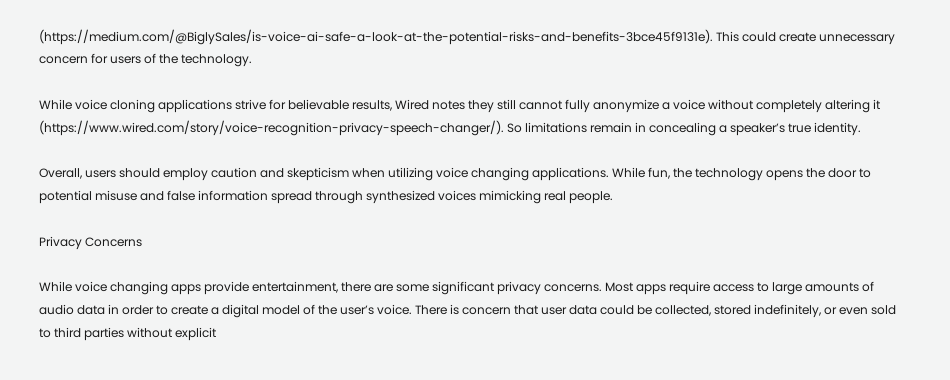(https://medium.com/@BiglySales/is-voice-ai-safe-a-look-at-the-potential-risks-and-benefits-3bce45f9131e). This could create unnecessary concern for users of the technology.

While voice cloning applications strive for believable results, Wired notes they still cannot fully anonymize a voice without completely altering it (https://www.wired.com/story/voice-recognition-privacy-speech-changer/). So limitations remain in concealing a speaker’s true identity.

Overall, users should employ caution and skepticism when utilizing voice changing applications. While fun, the technology opens the door to potential misuse and false information spread through synthesized voices mimicking real people.

Privacy Concerns

While voice changing apps provide entertainment, there are some significant privacy concerns. Most apps require access to large amounts of audio data in order to create a digital model of the user’s voice. There is concern that user data could be collected, stored indefinitely, or even sold to third parties without explicit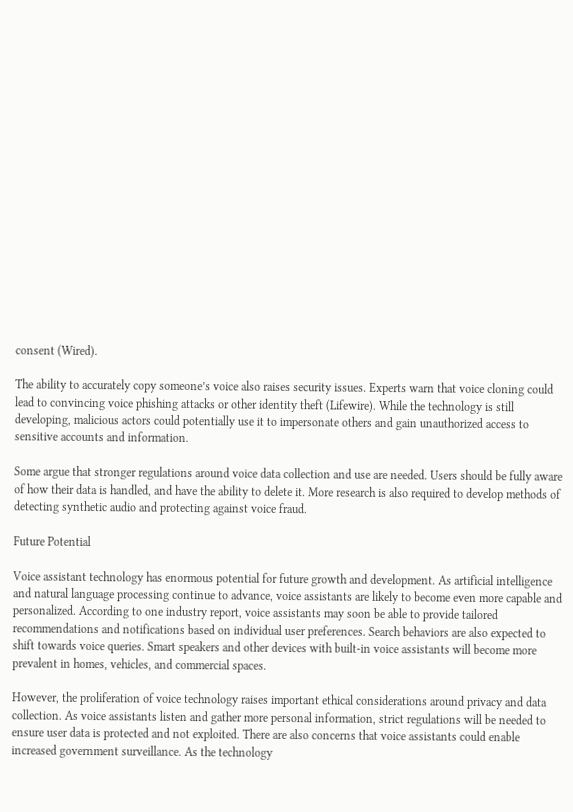consent (Wired).

The ability to accurately copy someone’s voice also raises security issues. Experts warn that voice cloning could lead to convincing voice phishing attacks or other identity theft (Lifewire). While the technology is still developing, malicious actors could potentially use it to impersonate others and gain unauthorized access to sensitive accounts and information.

Some argue that stronger regulations around voice data collection and use are needed. Users should be fully aware of how their data is handled, and have the ability to delete it. More research is also required to develop methods of detecting synthetic audio and protecting against voice fraud.

Future Potential

Voice assistant technology has enormous potential for future growth and development. As artificial intelligence and natural language processing continue to advance, voice assistants are likely to become even more capable and personalized. According to one industry report, voice assistants may soon be able to provide tailored recommendations and notifications based on individual user preferences. Search behaviors are also expected to shift towards voice queries. Smart speakers and other devices with built-in voice assistants will become more prevalent in homes, vehicles, and commercial spaces.

However, the proliferation of voice technology raises important ethical considerations around privacy and data collection. As voice assistants listen and gather more personal information, strict regulations will be needed to ensure user data is protected and not exploited. There are also concerns that voice assistants could enable increased government surveillance. As the technology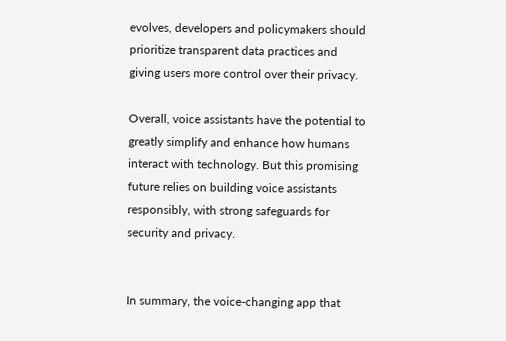evolves, developers and policymakers should prioritize transparent data practices and giving users more control over their privacy.

Overall, voice assistants have the potential to greatly simplify and enhance how humans interact with technology. But this promising future relies on building voice assistants responsibly, with strong safeguards for security and privacy.


In summary, the voice-changing app that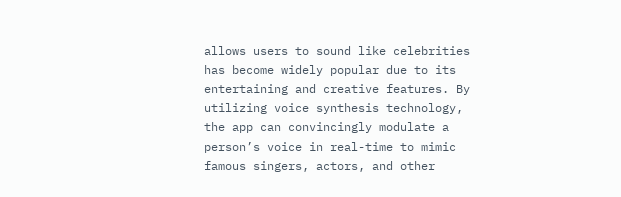allows users to sound like celebrities has become widely popular due to its entertaining and creative features. By utilizing voice synthesis technology, the app can convincingly modulate a person’s voice in real-time to mimic famous singers, actors, and other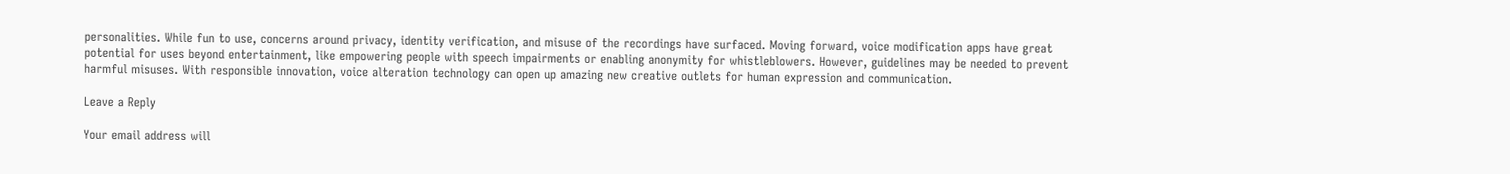personalities. While fun to use, concerns around privacy, identity verification, and misuse of the recordings have surfaced. Moving forward, voice modification apps have great potential for uses beyond entertainment, like empowering people with speech impairments or enabling anonymity for whistleblowers. However, guidelines may be needed to prevent harmful misuses. With responsible innovation, voice alteration technology can open up amazing new creative outlets for human expression and communication.

Leave a Reply

Your email address will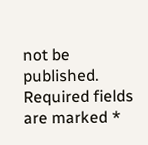not be published. Required fields are marked *